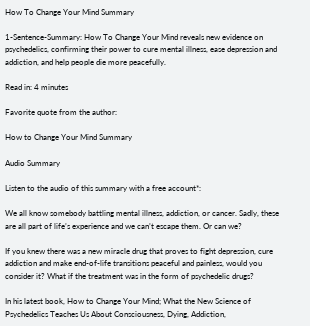How To Change Your Mind Summary

1-Sentence-Summary: How To Change Your Mind reveals new evidence on psychedelics, confirming their power to cure mental illness, ease depression and addiction, and help people die more peacefully.

Read in: 4 minutes

Favorite quote from the author:

How to Change Your Mind Summary

Audio Summary

Listen to the audio of this summary with a free account*:

We all know somebody battling mental illness, addiction, or cancer. Sadly, these are all part of life’s experience and we can’t escape them. Or can we?

If you knew there was a new miracle drug that proves to fight depression, cure addiction and make end-of-life transitions peaceful and painless, would you consider it? What if the treatment was in the form of psychedelic drugs?

In his latest book, How to Change Your Mind; What the New Science of Psychedelics Teaches Us About Consciousness, Dying, Addiction,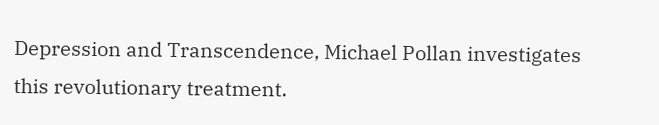Depression and Transcendence, Michael Pollan investigates this revolutionary treatment.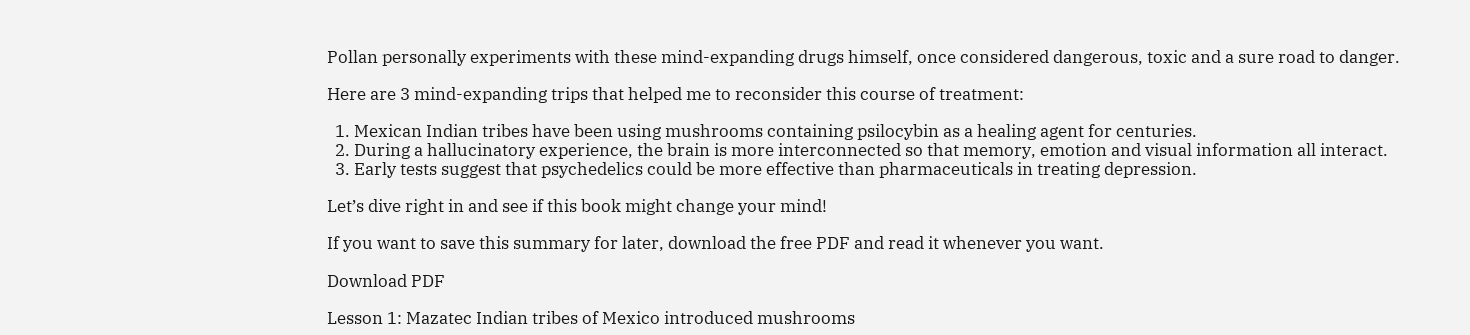Pollan personally experiments with these mind-expanding drugs himself, once considered dangerous, toxic and a sure road to danger.

Here are 3 mind-expanding trips that helped me to reconsider this course of treatment:

  1. Mexican Indian tribes have been using mushrooms containing psilocybin as a healing agent for centuries.
  2. During a hallucinatory experience, the brain is more interconnected so that memory, emotion and visual information all interact.
  3. Early tests suggest that psychedelics could be more effective than pharmaceuticals in treating depression.

Let’s dive right in and see if this book might change your mind!

If you want to save this summary for later, download the free PDF and read it whenever you want.

Download PDF

Lesson 1: Mazatec Indian tribes of Mexico introduced mushrooms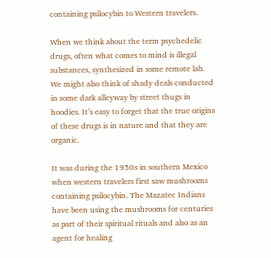containing psilocybin to Western travelers.

When we think about the term psychedelic drugs, often what comes to mind is illegal substances, synthesized in some remote lab. We might also think of shady deals conducted in some dark alleyway by street thugs in hoodies. It’s easy to forget that the true origins of these drugs is in nature and that they are organic.

It was during the 1950s in southern Mexico when western travelers first saw mushrooms containing psilocybin. The Mazatec Indians have been using the mushrooms for centuries as part of their spiritual rituals and also as an agent for healing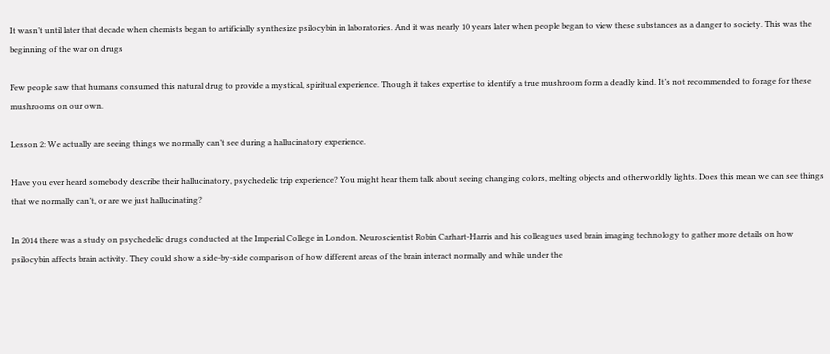It wasn’t until later that decade when chemists began to artificially synthesize psilocybin in laboratories. And it was nearly 10 years later when people began to view these substances as a danger to society. This was the beginning of the war on drugs

Few people saw that humans consumed this natural drug to provide a mystical, spiritual experience. Though it takes expertise to identify a true mushroom form a deadly kind. It’s not recommended to forage for these mushrooms on our own.

Lesson 2: We actually are seeing things we normally can’t see during a hallucinatory experience.

Have you ever heard somebody describe their hallucinatory, psychedelic trip experience? You might hear them talk about seeing changing colors, melting objects and otherworldly lights. Does this mean we can see things that we normally can’t, or are we just hallucinating?

In 2014 there was a study on psychedelic drugs conducted at the Imperial College in London. Neuroscientist Robin Carhart-Harris and his colleagues used brain imaging technology to gather more details on how psilocybin affects brain activity. They could show a side-by-side comparison of how different areas of the brain interact normally and while under the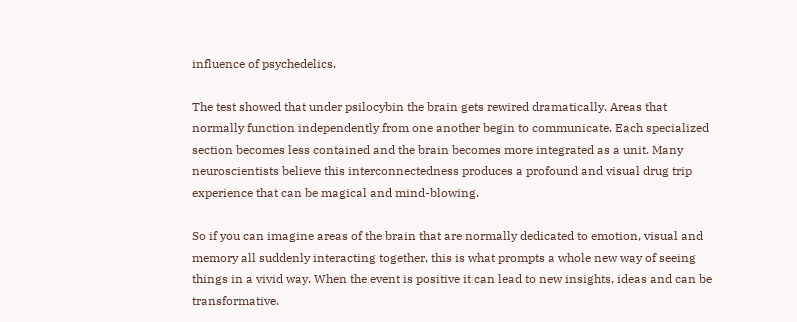influence of psychedelics.

The test showed that under psilocybin the brain gets rewired dramatically. Areas that normally function independently from one another begin to communicate. Each specialized section becomes less contained and the brain becomes more integrated as a unit. Many neuroscientists believe this interconnectedness produces a profound and visual drug trip experience that can be magical and mind-blowing.

So if you can imagine areas of the brain that are normally dedicated to emotion, visual and memory all suddenly interacting together, this is what prompts a whole new way of seeing things in a vivid way. When the event is positive it can lead to new insights, ideas and can be transformative.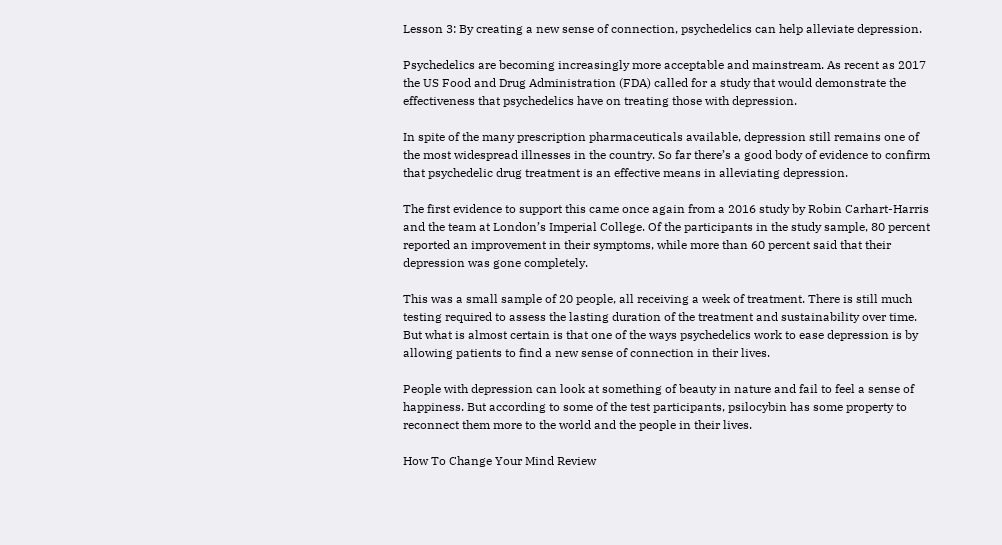Lesson 3: By creating a new sense of connection, psychedelics can help alleviate depression.

Psychedelics are becoming increasingly more acceptable and mainstream. As recent as 2017 the US Food and Drug Administration (FDA) called for a study that would demonstrate the effectiveness that psychedelics have on treating those with depression.

In spite of the many prescription pharmaceuticals available, depression still remains one of the most widespread illnesses in the country. So far there’s a good body of evidence to confirm that psychedelic drug treatment is an effective means in alleviating depression.

The first evidence to support this came once again from a 2016 study by Robin Carhart-Harris and the team at London’s Imperial College. Of the participants in the study sample, 80 percent reported an improvement in their symptoms, while more than 60 percent said that their depression was gone completely.

This was a small sample of 20 people, all receiving a week of treatment. There is still much testing required to assess the lasting duration of the treatment and sustainability over time. But what is almost certain is that one of the ways psychedelics work to ease depression is by allowing patients to find a new sense of connection in their lives.

People with depression can look at something of beauty in nature and fail to feel a sense of happiness. But according to some of the test participants, psilocybin has some property to reconnect them more to the world and the people in their lives.

How To Change Your Mind Review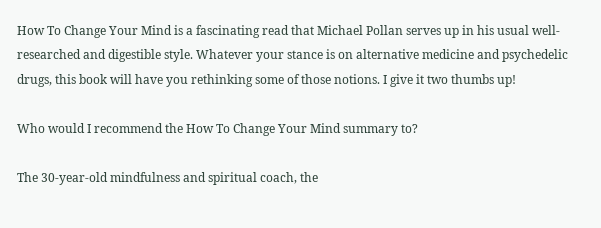How To Change Your Mind is a fascinating read that Michael Pollan serves up in his usual well-researched and digestible style. Whatever your stance is on alternative medicine and psychedelic drugs, this book will have you rethinking some of those notions. I give it two thumbs up!

Who would I recommend the How To Change Your Mind summary to?

The 30-year-old mindfulness and spiritual coach, the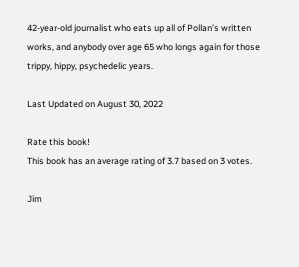42-year-old journalist who eats up all of Pollan’s written works, and anybody over age 65 who longs again for those trippy, hippy, psychedelic years.

Last Updated on August 30, 2022

Rate this book!
This book has an average rating of 3.7 based on 3 votes.

Jim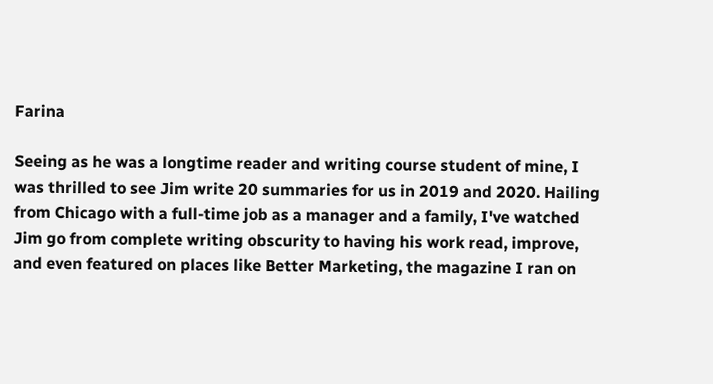Farina

Seeing as he was a longtime reader and writing course student of mine, I was thrilled to see Jim write 20 summaries for us in 2019 and 2020. Hailing from Chicago with a full-time job as a manager and a family, I've watched Jim go from complete writing obscurity to having his work read, improve, and even featured on places like Better Marketing, the magazine I ran on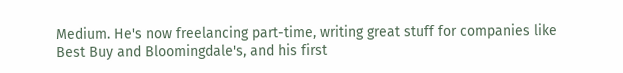Medium. He's now freelancing part-time, writing great stuff for companies like Best Buy and Bloomingdale's, and his first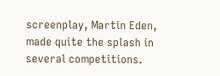screenplay, Martin Eden, made quite the splash in several competitions.